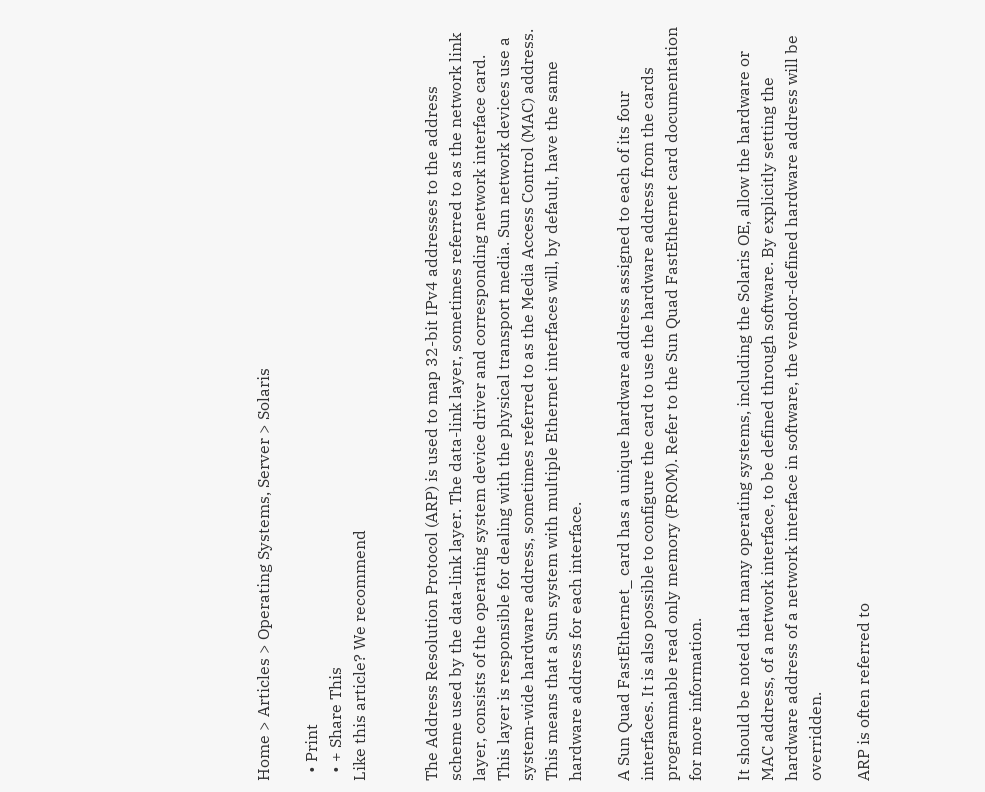Home > Articles > Operating Systems, Server > Solaris

  • Print
  • + Share This
Like this article? We recommend


The Address Resolution Protocol (ARP) is used to map 32-bit IPv4 addresses to the address scheme used by the data-link layer. The data-link layer, sometimes referred to as the network link layer, consists of the operating system device driver and corresponding network interface card. This layer is responsible for dealing with the physical transport media. Sun network devices use a system-wide hardware address, sometimes referred to as the Media Access Control (MAC) address. This means that a Sun system with multiple Ethernet interfaces will, by default, have the same hardware address for each interface.

A Sun Quad FastEthernet_ card has a unique hardware address assigned to each of its four interfaces. It is also possible to configure the card to use the hardware address from the cards programmable read only memory (PROM). Refer to the Sun Quad FastEthernet card documentation for more information.

It should be noted that many operating systems, including the Solaris OE, allow the hardware or MAC address, of a network interface, to be defined through software. By explicitly setting the hardware address of a network interface in software, the vendor-defined hardware address will be overridden.

ARP is often referred to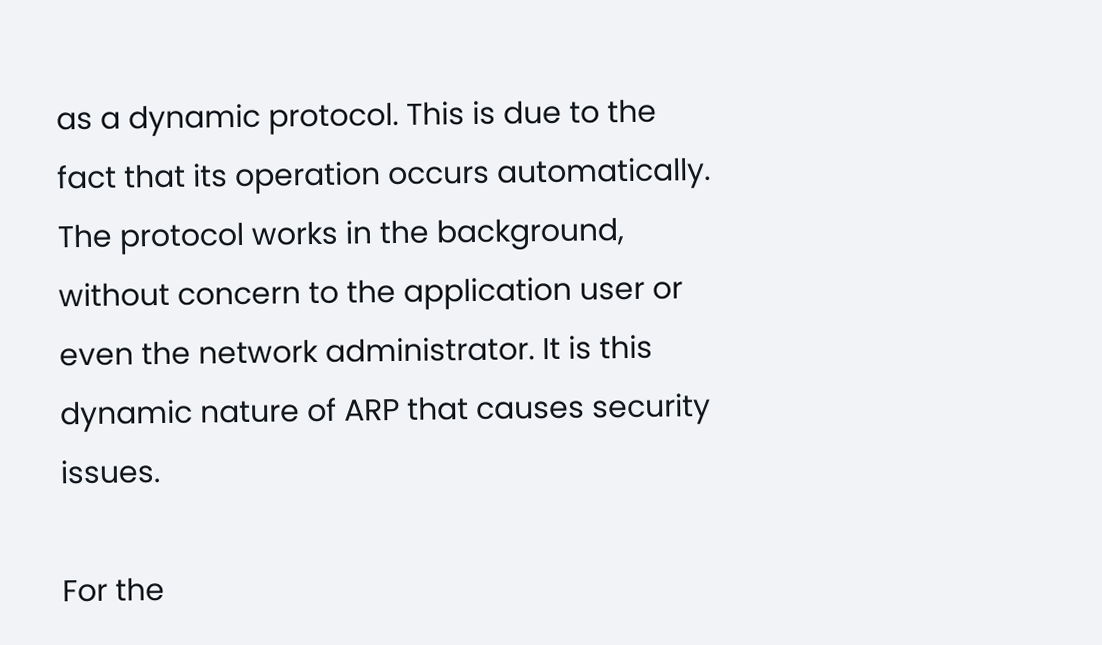as a dynamic protocol. This is due to the fact that its operation occurs automatically. The protocol works in the background, without concern to the application user or even the network administrator. It is this dynamic nature of ARP that causes security issues.

For the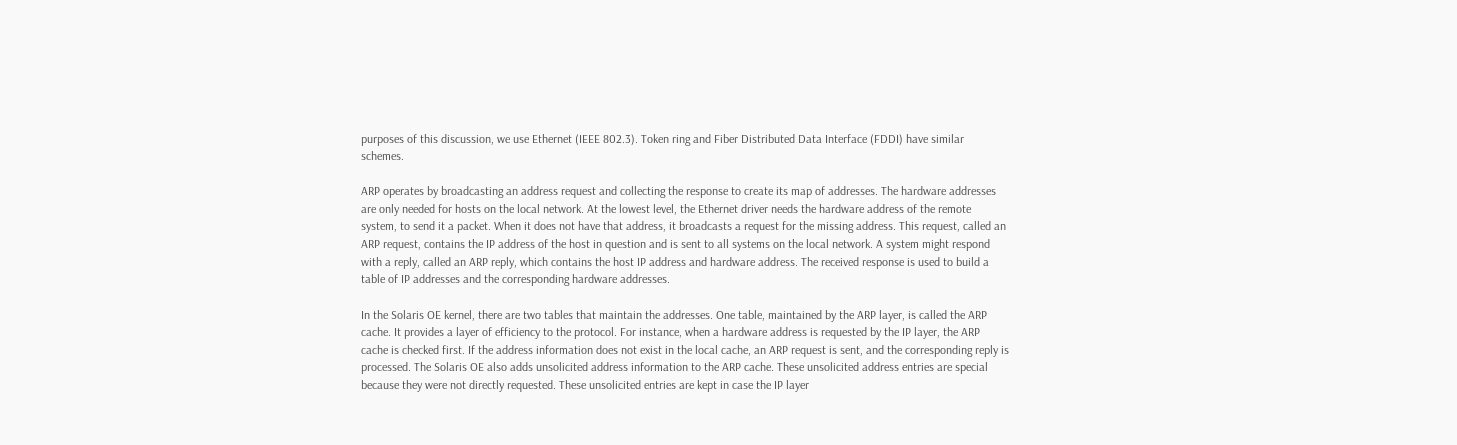purposes of this discussion, we use Ethernet (IEEE 802.3). Token ring and Fiber Distributed Data Interface (FDDI) have similar schemes.

ARP operates by broadcasting an address request and collecting the response to create its map of addresses. The hardware addresses are only needed for hosts on the local network. At the lowest level, the Ethernet driver needs the hardware address of the remote system, to send it a packet. When it does not have that address, it broadcasts a request for the missing address. This request, called an ARP request, contains the IP address of the host in question and is sent to all systems on the local network. A system might respond with a reply, called an ARP reply, which contains the host IP address and hardware address. The received response is used to build a table of IP addresses and the corresponding hardware addresses.

In the Solaris OE kernel, there are two tables that maintain the addresses. One table, maintained by the ARP layer, is called the ARP cache. It provides a layer of efficiency to the protocol. For instance, when a hardware address is requested by the IP layer, the ARP cache is checked first. If the address information does not exist in the local cache, an ARP request is sent, and the corresponding reply is processed. The Solaris OE also adds unsolicited address information to the ARP cache. These unsolicited address entries are special because they were not directly requested. These unsolicited entries are kept in case the IP layer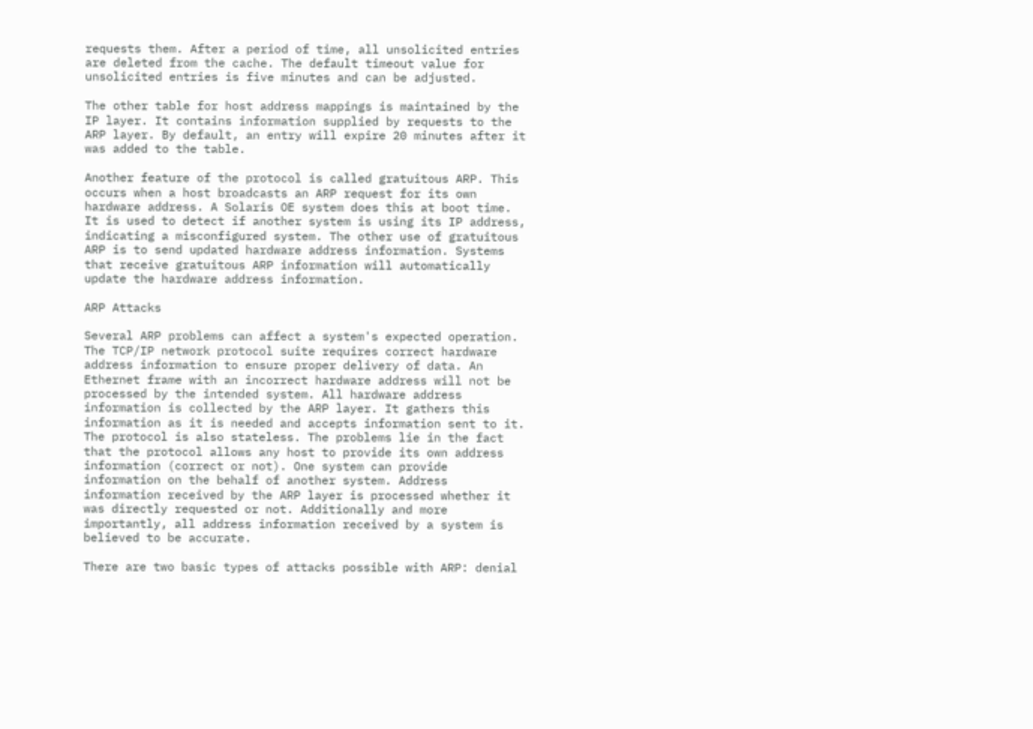requests them. After a period of time, all unsolicited entries are deleted from the cache. The default timeout value for unsolicited entries is five minutes and can be adjusted.

The other table for host address mappings is maintained by the IP layer. It contains information supplied by requests to the ARP layer. By default, an entry will expire 20 minutes after it was added to the table.

Another feature of the protocol is called gratuitous ARP. This occurs when a host broadcasts an ARP request for its own hardware address. A Solaris OE system does this at boot time. It is used to detect if another system is using its IP address, indicating a misconfigured system. The other use of gratuitous ARP is to send updated hardware address information. Systems that receive gratuitous ARP information will automatically update the hardware address information.

ARP Attacks

Several ARP problems can affect a system's expected operation. The TCP/IP network protocol suite requires correct hardware address information to ensure proper delivery of data. An Ethernet frame with an incorrect hardware address will not be processed by the intended system. All hardware address information is collected by the ARP layer. It gathers this information as it is needed and accepts information sent to it. The protocol is also stateless. The problems lie in the fact that the protocol allows any host to provide its own address information (correct or not). One system can provide information on the behalf of another system. Address information received by the ARP layer is processed whether it was directly requested or not. Additionally and more importantly, all address information received by a system is believed to be accurate.

There are two basic types of attacks possible with ARP: denial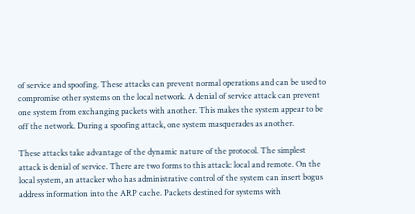of service and spoofing. These attacks can prevent normal operations and can be used to compromise other systems on the local network. A denial of service attack can prevent one system from exchanging packets with another. This makes the system appear to be off the network. During a spoofing attack, one system masquerades as another.

These attacks take advantage of the dynamic nature of the protocol. The simplest attack is denial of service. There are two forms to this attack: local and remote. On the local system, an attacker who has administrative control of the system can insert bogus address information into the ARP cache. Packets destined for systems with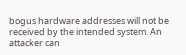bogus hardware addresses will not be received by the intended system. An attacker can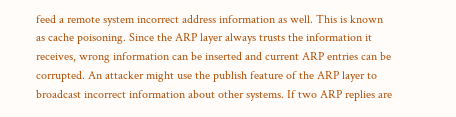feed a remote system incorrect address information as well. This is known as cache poisoning. Since the ARP layer always trusts the information it receives, wrong information can be inserted and current ARP entries can be corrupted. An attacker might use the publish feature of the ARP layer to broadcast incorrect information about other systems. If two ARP replies are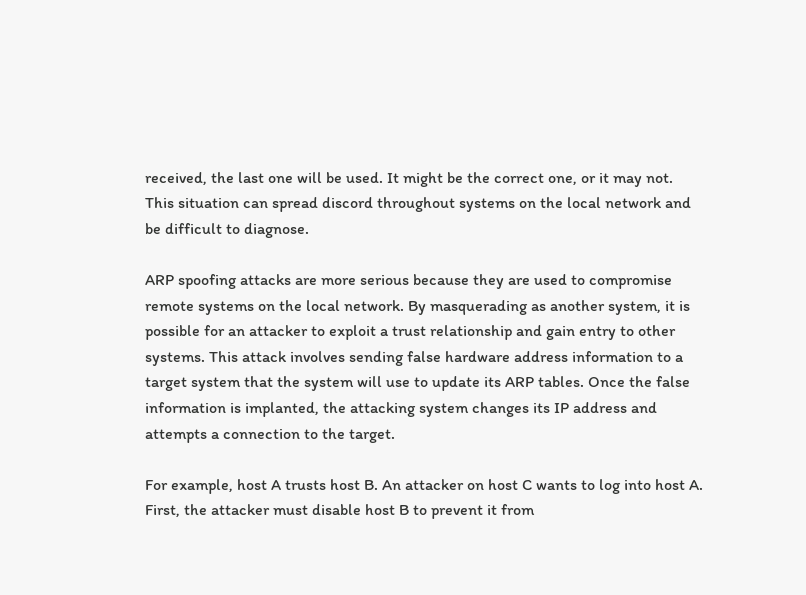received, the last one will be used. It might be the correct one, or it may not. This situation can spread discord throughout systems on the local network and be difficult to diagnose.

ARP spoofing attacks are more serious because they are used to compromise remote systems on the local network. By masquerading as another system, it is possible for an attacker to exploit a trust relationship and gain entry to other systems. This attack involves sending false hardware address information to a target system that the system will use to update its ARP tables. Once the false information is implanted, the attacking system changes its IP address and attempts a connection to the target.

For example, host A trusts host B. An attacker on host C wants to log into host A. First, the attacker must disable host B to prevent it from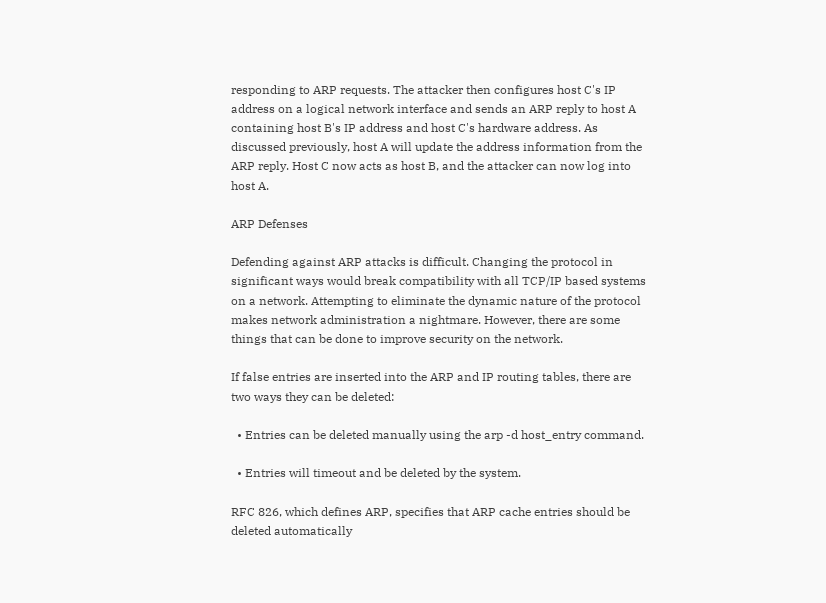responding to ARP requests. The attacker then configures host C's IP address on a logical network interface and sends an ARP reply to host A containing host B's IP address and host C's hardware address. As discussed previously, host A will update the address information from the ARP reply. Host C now acts as host B, and the attacker can now log into host A.

ARP Defenses

Defending against ARP attacks is difficult. Changing the protocol in significant ways would break compatibility with all TCP/IP based systems on a network. Attempting to eliminate the dynamic nature of the protocol makes network administration a nightmare. However, there are some things that can be done to improve security on the network.

If false entries are inserted into the ARP and IP routing tables, there are two ways they can be deleted:

  • Entries can be deleted manually using the arp -d host_entry command.

  • Entries will timeout and be deleted by the system.

RFC 826, which defines ARP, specifies that ARP cache entries should be deleted automatically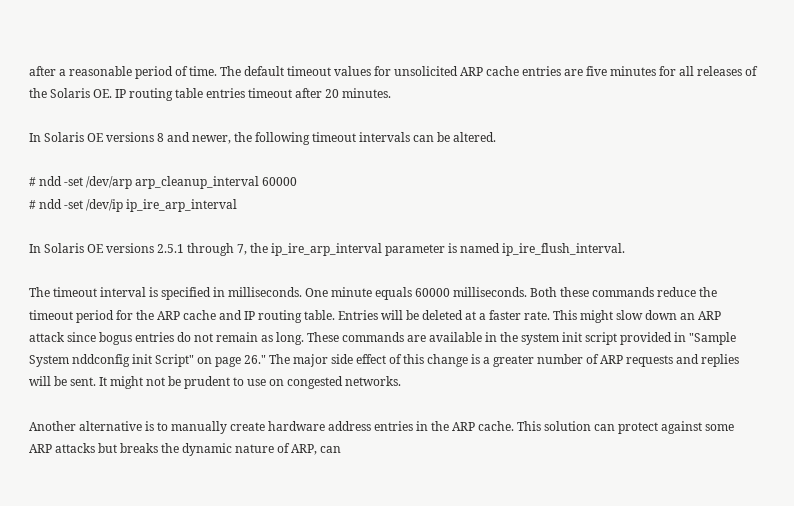after a reasonable period of time. The default timeout values for unsolicited ARP cache entries are five minutes for all releases of the Solaris OE. IP routing table entries timeout after 20 minutes.

In Solaris OE versions 8 and newer, the following timeout intervals can be altered.

# ndd -set /dev/arp arp_cleanup_interval 60000
# ndd -set /dev/ip ip_ire_arp_interval

In Solaris OE versions 2.5.1 through 7, the ip_ire_arp_interval parameter is named ip_ire_flush_interval.

The timeout interval is specified in milliseconds. One minute equals 60000 milliseconds. Both these commands reduce the timeout period for the ARP cache and IP routing table. Entries will be deleted at a faster rate. This might slow down an ARP attack since bogus entries do not remain as long. These commands are available in the system init script provided in "Sample System nddconfig init Script" on page 26." The major side effect of this change is a greater number of ARP requests and replies will be sent. It might not be prudent to use on congested networks.

Another alternative is to manually create hardware address entries in the ARP cache. This solution can protect against some ARP attacks but breaks the dynamic nature of ARP, can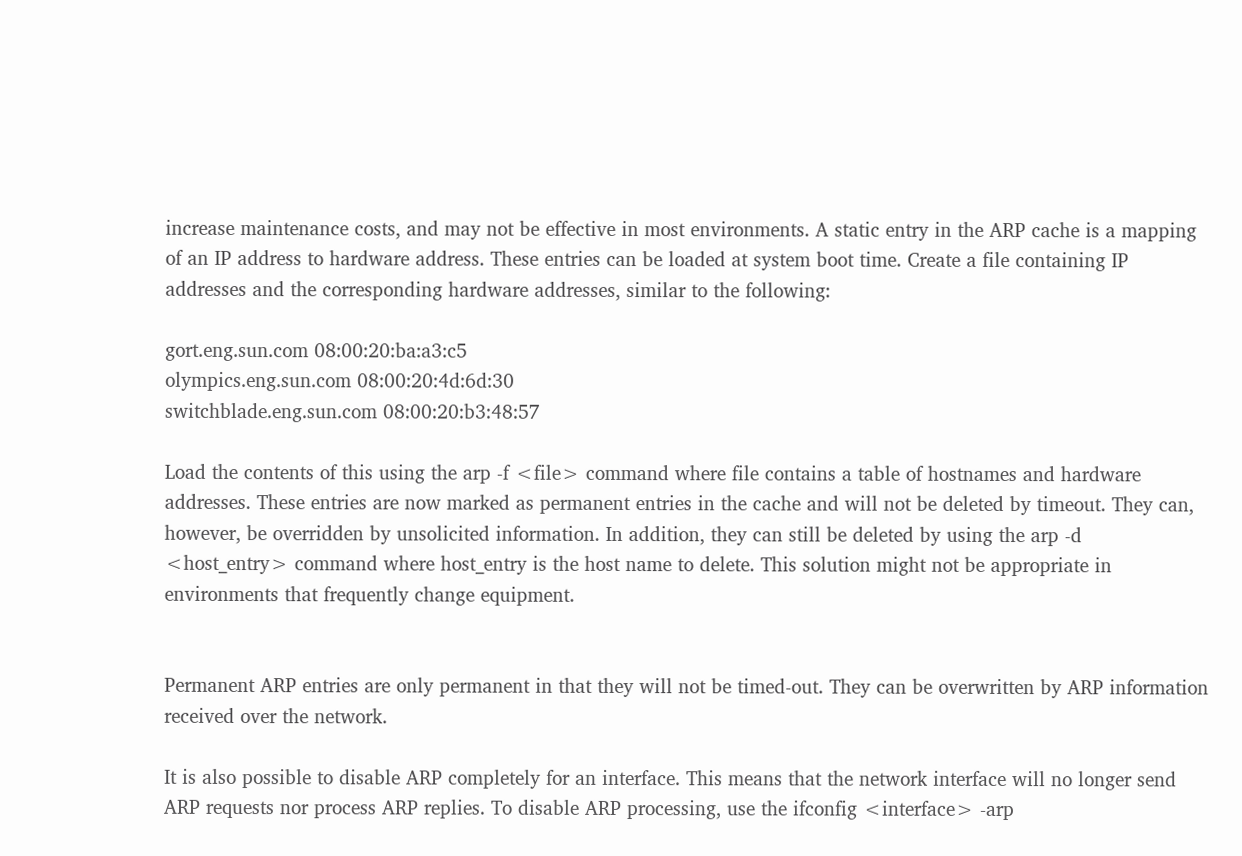increase maintenance costs, and may not be effective in most environments. A static entry in the ARP cache is a mapping of an IP address to hardware address. These entries can be loaded at system boot time. Create a file containing IP addresses and the corresponding hardware addresses, similar to the following:

gort.eng.sun.com 08:00:20:ba:a3:c5
olympics.eng.sun.com 08:00:20:4d:6d:30
switchblade.eng.sun.com 08:00:20:b3:48:57

Load the contents of this using the arp -f <file> command where file contains a table of hostnames and hardware addresses. These entries are now marked as permanent entries in the cache and will not be deleted by timeout. They can, however, be overridden by unsolicited information. In addition, they can still be deleted by using the arp -d <host_entry> command where host_entry is the host name to delete. This solution might not be appropriate in environments that frequently change equipment.


Permanent ARP entries are only permanent in that they will not be timed-out. They can be overwritten by ARP information received over the network.

It is also possible to disable ARP completely for an interface. This means that the network interface will no longer send ARP requests nor process ARP replies. To disable ARP processing, use the ifconfig <interface> -arp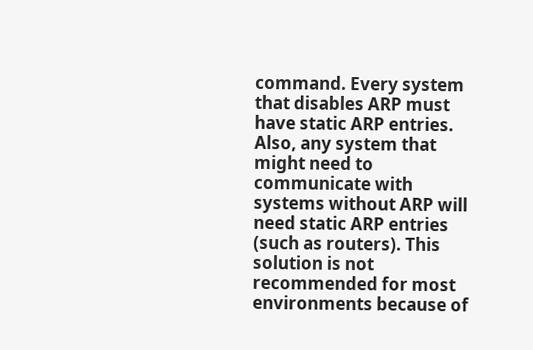command. Every system that disables ARP must have static ARP entries. Also, any system that might need to communicate with systems without ARP will need static ARP entries (such as routers). This solution is not recommended for most environments because of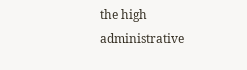the high administrative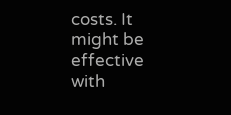costs. It might be effective with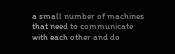a small number of machines that need to communicate with each other and do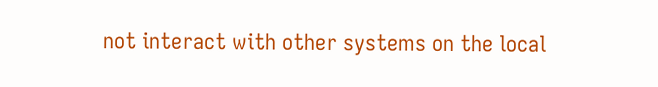not interact with other systems on the local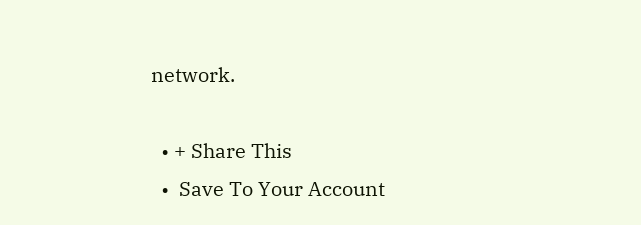network.

  • + Share This
  •  Save To Your Account